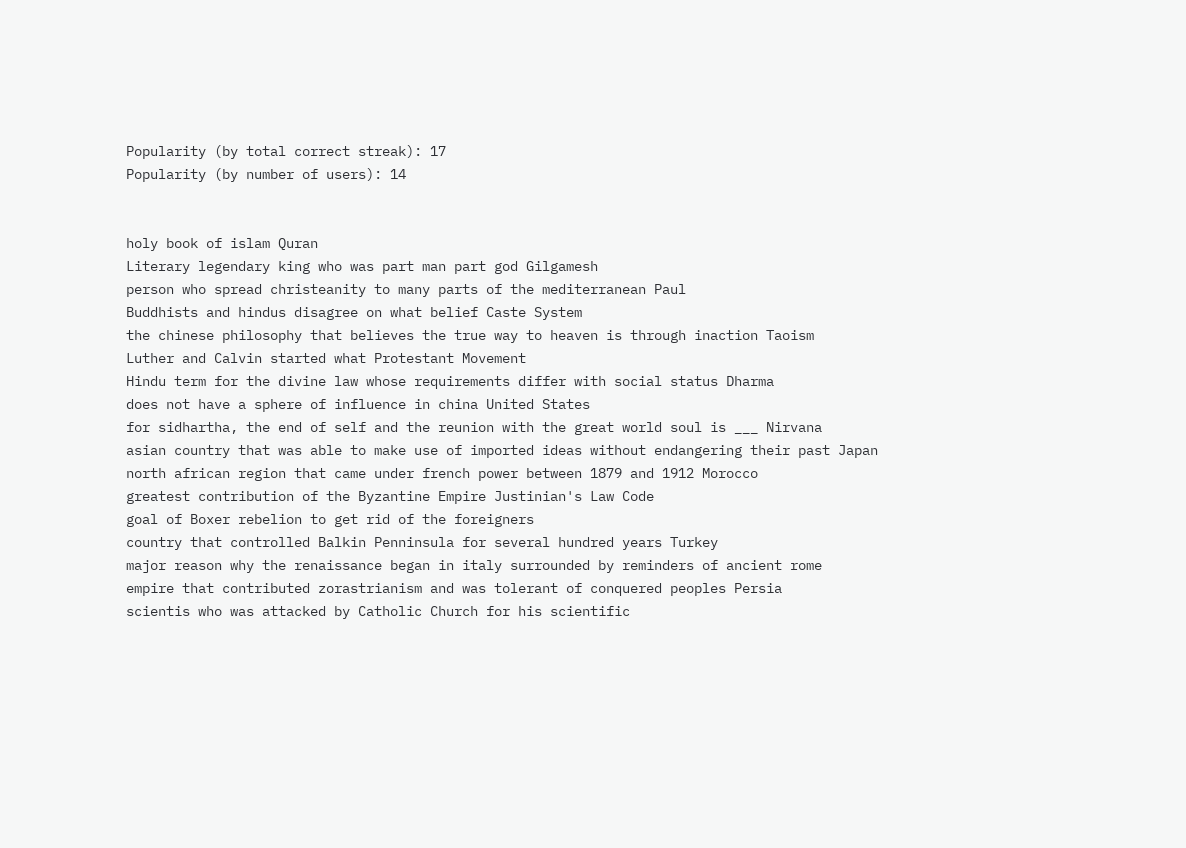Popularity (by total correct streak): 17
Popularity (by number of users): 14


holy book of islam Quran
Literary legendary king who was part man part god Gilgamesh
person who spread christeanity to many parts of the mediterranean Paul
Buddhists and hindus disagree on what belief Caste System
the chinese philosophy that believes the true way to heaven is through inaction Taoism
Luther and Calvin started what Protestant Movement
Hindu term for the divine law whose requirements differ with social status Dharma
does not have a sphere of influence in china United States
for sidhartha, the end of self and the reunion with the great world soul is ___ Nirvana
asian country that was able to make use of imported ideas without endangering their past Japan
north african region that came under french power between 1879 and 1912 Morocco
greatest contribution of the Byzantine Empire Justinian's Law Code
goal of Boxer rebelion to get rid of the foreigners
country that controlled Balkin Penninsula for several hundred years Turkey
major reason why the renaissance began in italy surrounded by reminders of ancient rome
empire that contributed zorastrianism and was tolerant of conquered peoples Persia
scientis who was attacked by Catholic Church for his scientific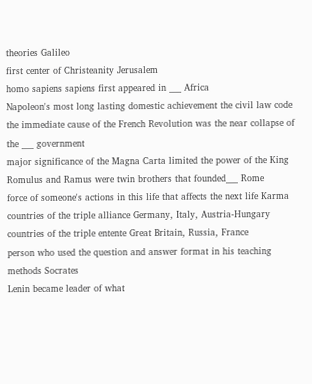theories Galileo
first center of Christeanity Jerusalem
homo sapiens sapiens first appeared in ___ Africa
Napoleon's most long lasting domestic achievement the civil law code
the immediate cause of the French Revolution was the near collapse of the ___ government
major significance of the Magna Carta limited the power of the King
Romulus and Ramus were twin brothers that founded___ Rome
force of someone's actions in this life that affects the next life Karma
countries of the triple alliance Germany, Italy, Austria-Hungary
countries of the triple entente Great Britain, Russia, France
person who used the question and answer format in his teaching methods Socrates
Lenin became leader of what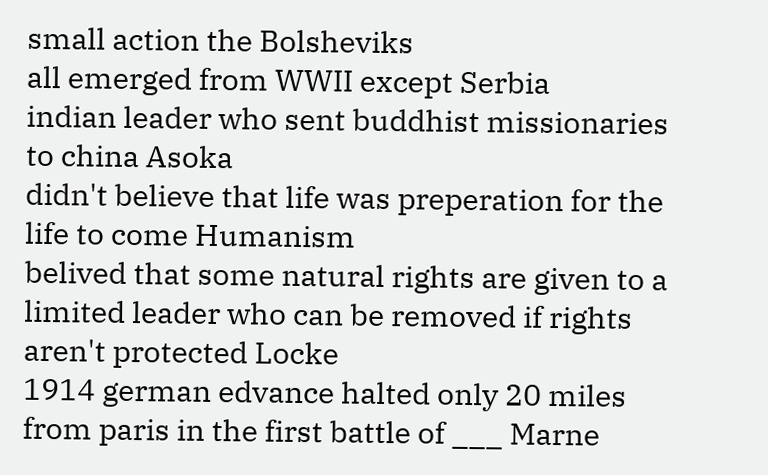small action the Bolsheviks
all emerged from WWII except Serbia
indian leader who sent buddhist missionaries to china Asoka
didn't believe that life was preperation for the life to come Humanism
belived that some natural rights are given to a limited leader who can be removed if rights aren't protected Locke
1914 german edvance halted only 20 miles from paris in the first battle of ___ Marne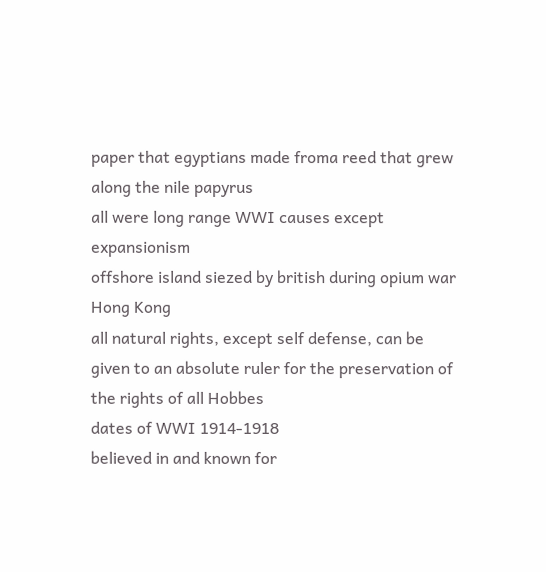paper that egyptians made froma reed that grew along the nile papyrus
all were long range WWI causes except expansionism
offshore island siezed by british during opium war Hong Kong
all natural rights, except self defense, can be given to an absolute ruler for the preservation of the rights of all Hobbes
dates of WWI 1914-1918
believed in and known for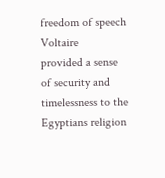freedom of speech Voltaire
provided a sense of security and timelessness to the Egyptians religion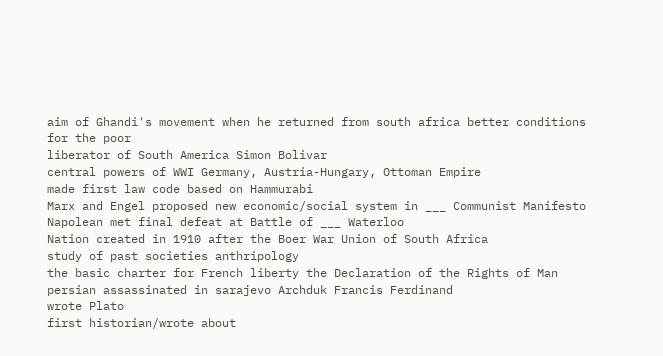aim of Ghandi's movement when he returned from south africa better conditions for the poor
liberator of South America Simon Bolivar
central powers of WWI Germany, Austria-Hungary, Ottoman Empire
made first law code based on Hammurabi
Marx and Engel proposed new economic/social system in ___ Communist Manifesto
Napolean met final defeat at Battle of ___ Waterloo
Nation created in 1910 after the Boer War Union of South Africa
study of past societies anthripology
the basic charter for French liberty the Declaration of the Rights of Man
persian assassinated in sarajevo Archduk Francis Ferdinand
wrote Plato
first historian/wrote about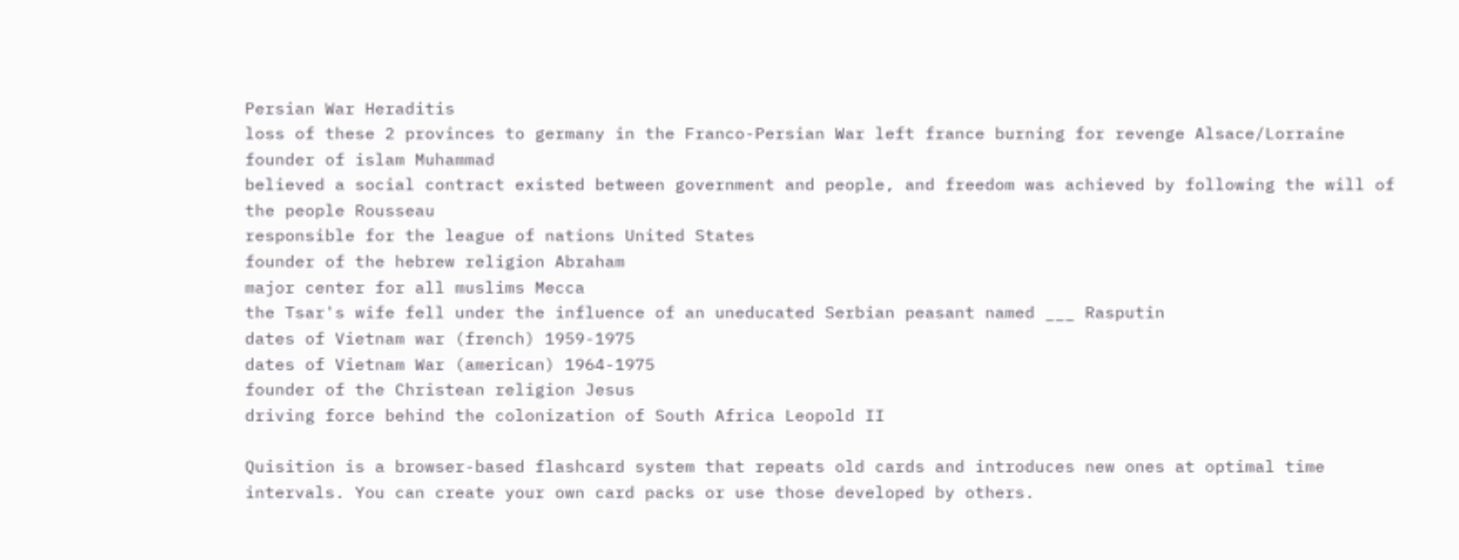Persian War Heraditis
loss of these 2 provinces to germany in the Franco-Persian War left france burning for revenge Alsace/Lorraine
founder of islam Muhammad
believed a social contract existed between government and people, and freedom was achieved by following the will of the people Rousseau
responsible for the league of nations United States
founder of the hebrew religion Abraham
major center for all muslims Mecca
the Tsar's wife fell under the influence of an uneducated Serbian peasant named ___ Rasputin
dates of Vietnam war (french) 1959-1975
dates of Vietnam War (american) 1964-1975
founder of the Christean religion Jesus
driving force behind the colonization of South Africa Leopold II

Quisition is a browser-based flashcard system that repeats old cards and introduces new ones at optimal time intervals. You can create your own card packs or use those developed by others.